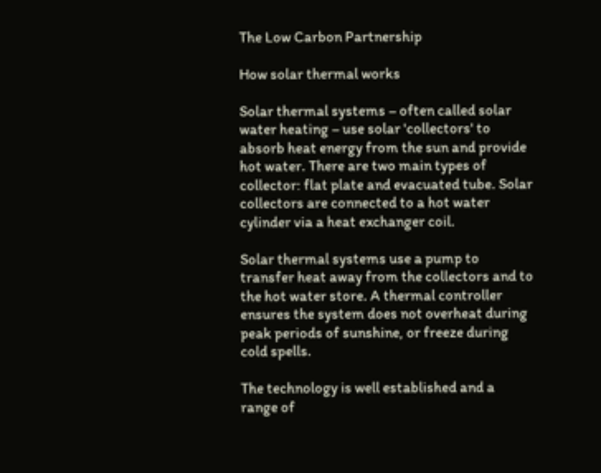The Low Carbon Partnership

How solar thermal works

Solar thermal systems – often called solar water heating – use solar 'collectors' to absorb heat energy from the sun and provide hot water. There are two main types of collector: flat plate and evacuated tube. Solar collectors are connected to a hot water cylinder via a heat exchanger coil.

Solar thermal systems use a pump to transfer heat away from the collectors and to the hot water store. A thermal controller ensures the system does not overheat during peak periods of sunshine, or freeze during cold spells.

The technology is well established and a range of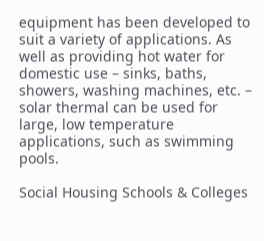equipment has been developed to suit a variety of applications. As well as providing hot water for domestic use – sinks, baths, showers, washing machines, etc. – solar thermal can be used for large, low temperature applications, such as swimming pools.

Social Housing Schools & Colleges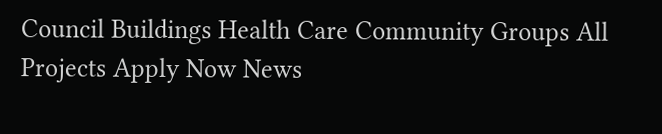Council Buildings Health Care Community Groups All Projects Apply Now News